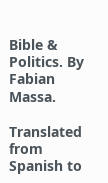Bible & Politics. By Fabian Massa.

Translated from Spanish to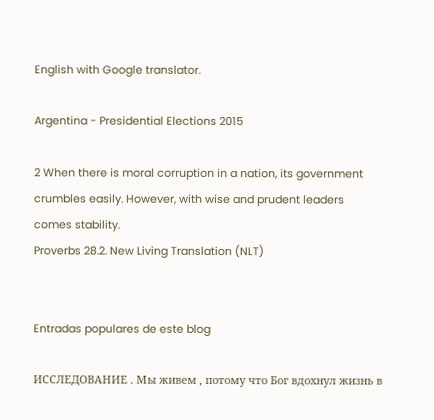English with Google translator.

Argentina - Presidential Elections 2015

2 When there is moral corruption in a nation, its government crumbles easily. However, with wise and prudent leaders comes stability.
Proverbs 28.2. New Living Translation (NLT)


Entradas populares de este blog

ИССЛЕДОВАНИЕ . Мы живем , потому что Бог вдохнул жизнь в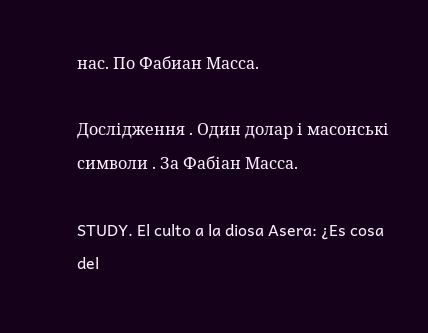нас. По Фабиан Масса.

Дослідження . Один долар і масонські символи . За Фабіан Масса.

STUDY. El culto a la diosa Asera: ¿Es cosa del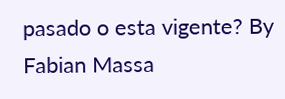pasado o esta vigente? By Fabian Massa